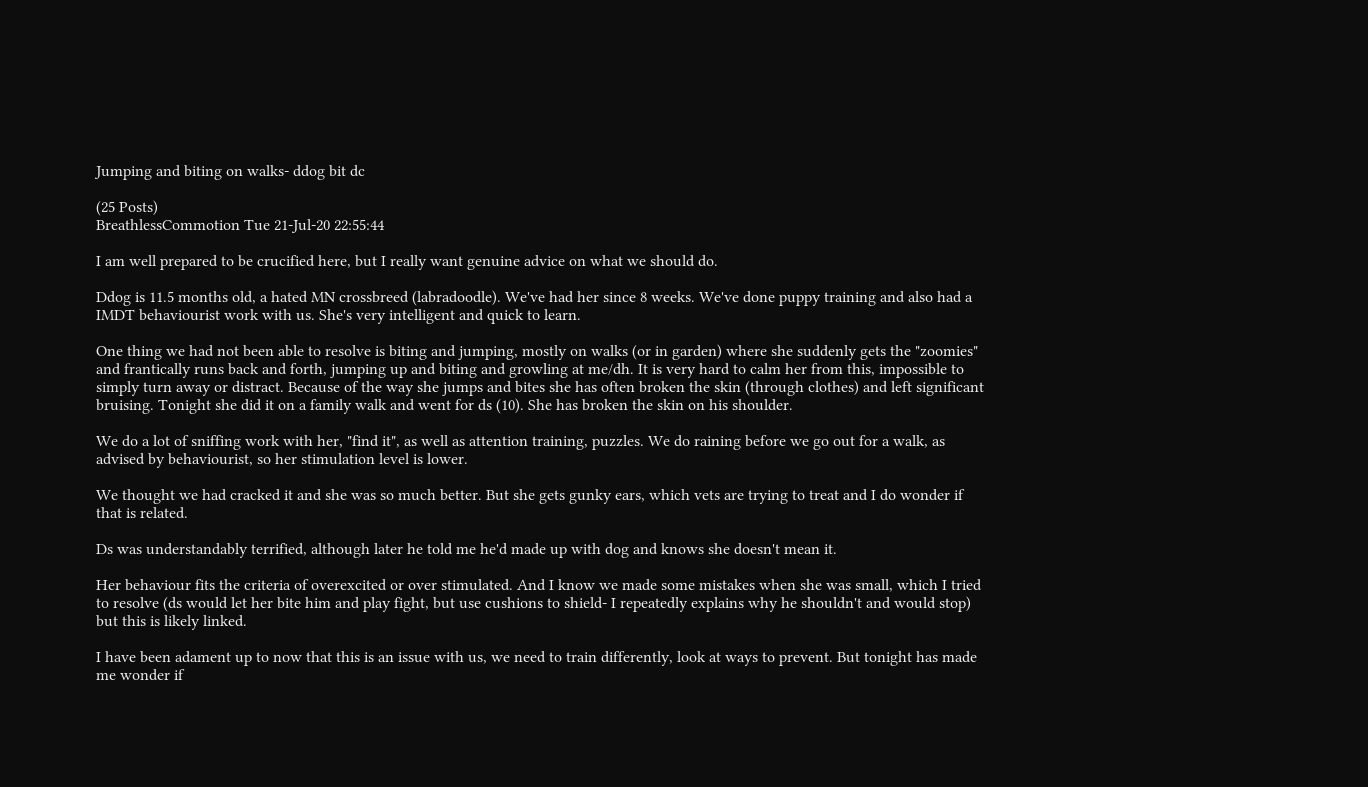Jumping and biting on walks- ddog bit dc

(25 Posts)
BreathlessCommotion Tue 21-Jul-20 22:55:44

I am well prepared to be crucified here, but I really want genuine advice on what we should do.

Ddog is 11.5 months old, a hated MN crossbreed (labradoodle). We've had her since 8 weeks. We've done puppy training and also had a IMDT behaviourist work with us. She's very intelligent and quick to learn.

One thing we had not been able to resolve is biting and jumping, mostly on walks (or in garden) where she suddenly gets the "zoomies" and frantically runs back and forth, jumping up and biting and growling at me/dh. It is very hard to calm her from this, impossible to simply turn away or distract. Because of the way she jumps and bites she has often broken the skin (through clothes) and left significant bruising. Tonight she did it on a family walk and went for ds (10). She has broken the skin on his shoulder.

We do a lot of sniffing work with her, "find it", as well as attention training, puzzles. We do raining before we go out for a walk, as advised by behaviourist, so her stimulation level is lower.

We thought we had cracked it and she was so much better. But she gets gunky ears, which vets are trying to treat and I do wonder if that is related.

Ds was understandably terrified, although later he told me he'd made up with dog and knows she doesn't mean it.

Her behaviour fits the criteria of overexcited or over stimulated. And I know we made some mistakes when she was small, which I tried to resolve (ds would let her bite him and play fight, but use cushions to shield- I repeatedly explains why he shouldn't and would stop) but this is likely linked.

I have been adament up to now that this is an issue with us, we need to train differently, look at ways to prevent. But tonight has made me wonder if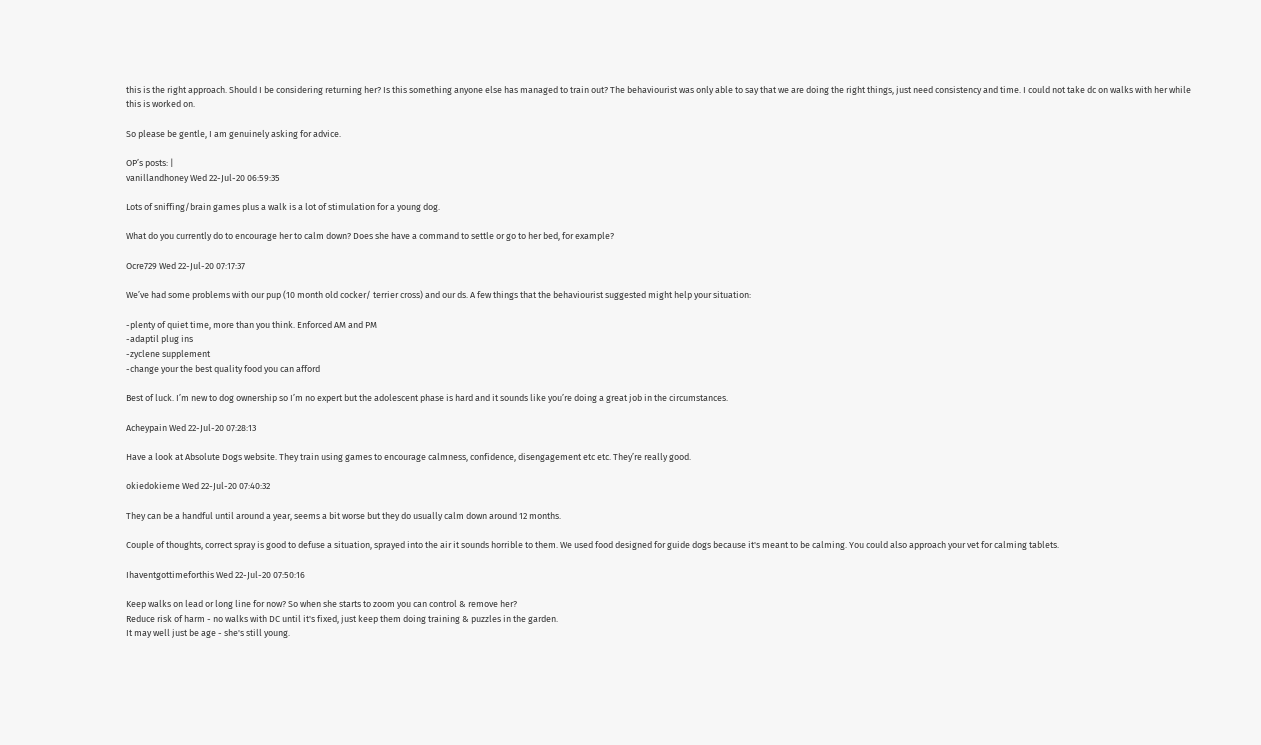this is the right approach. Should I be considering returning her? Is this something anyone else has managed to train out? The behaviourist was only able to say that we are doing the right things, just need consistency and time. I could not take dc on walks with her while this is worked on.

So please be gentle, I am genuinely asking for advice.

OP’s posts: |
vanillandhoney Wed 22-Jul-20 06:59:35

Lots of sniffing/brain games plus a walk is a lot of stimulation for a young dog.

What do you currently do to encourage her to calm down? Does she have a command to settle or go to her bed, for example?

Ocre729 Wed 22-Jul-20 07:17:37

We’ve had some problems with our pup (10 month old cocker/ terrier cross) and our ds. A few things that the behaviourist suggested might help your situation:

-plenty of quiet time, more than you think. Enforced AM and PM
-adaptil plug ins
-zyclene supplement
-change your the best quality food you can afford

Best of luck. I’m new to dog ownership so I’m no expert but the adolescent phase is hard and it sounds like you’re doing a great job in the circumstances.

Acheypain Wed 22-Jul-20 07:28:13

Have a look at Absolute Dogs website. They train using games to encourage calmness, confidence, disengagement etc etc. They’re really good.

okiedokieme Wed 22-Jul-20 07:40:32

They can be a handful until around a year, seems a bit worse but they do usually calm down around 12 months.

Couple of thoughts, correct spray is good to defuse a situation, sprayed into the air it sounds horrible to them. We used food designed for guide dogs because it's meant to be calming. You could also approach your vet for calming tablets.

Ihaventgottimeforthis Wed 22-Jul-20 07:50:16

Keep walks on lead or long line for now? So when she starts to zoom you can control & remove her?
Reduce risk of harm - no walks with DC until it's fixed, just keep them doing training & puzzles in the garden.
It may well just be age - she's still young.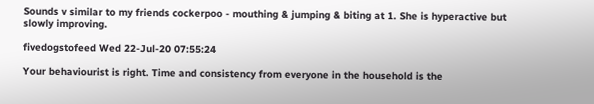Sounds v similar to my friends cockerpoo - mouthing & jumping & biting at 1. She is hyperactive but slowly improving.

fivedogstofeed Wed 22-Jul-20 07:55:24

Your behaviourist is right. Time and consistency from everyone in the household is the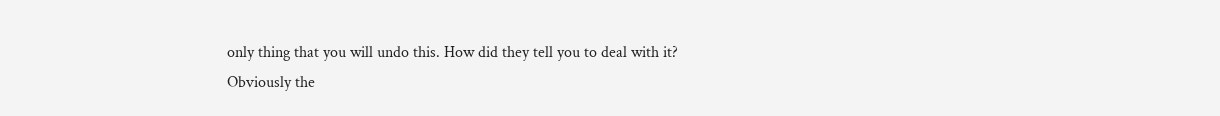only thing that you will undo this. How did they tell you to deal with it?
Obviously the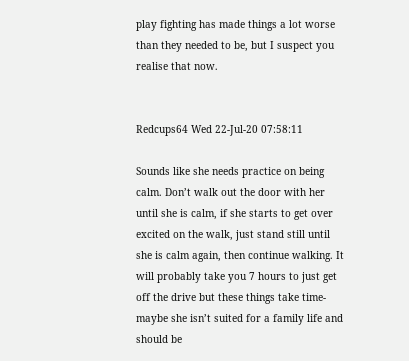play fighting has made things a lot worse than they needed to be, but I suspect you realise that now.


Redcups64 Wed 22-Jul-20 07:58:11

Sounds like she needs practice on being calm. Don’t walk out the door with her until she is calm, if she starts to get over excited on the walk, just stand still until she is calm again, then continue walking. It will probably take you 7 hours to just get off the drive but these things take time-maybe she isn’t suited for a family life and should be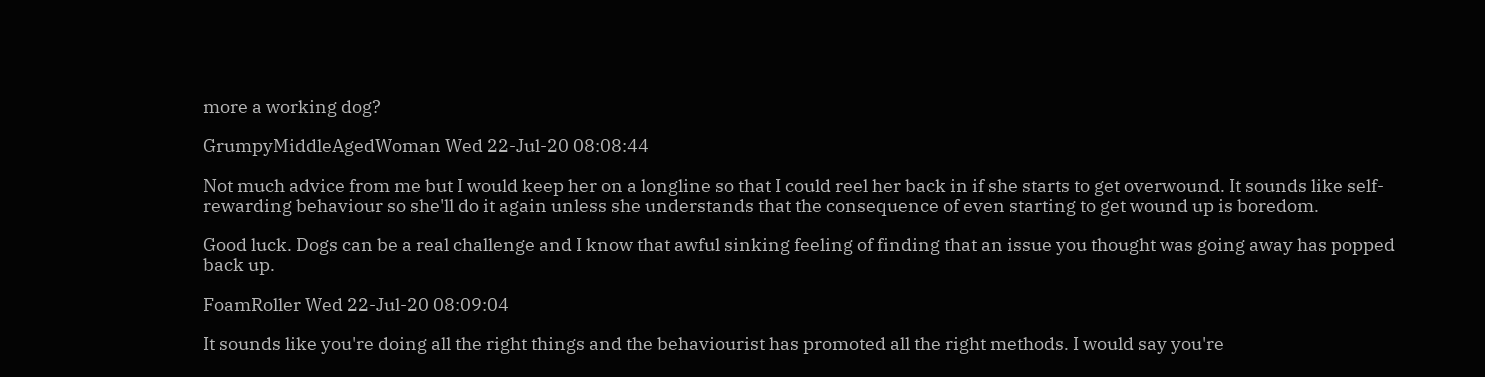more a working dog?

GrumpyMiddleAgedWoman Wed 22-Jul-20 08:08:44

Not much advice from me but I would keep her on a longline so that I could reel her back in if she starts to get overwound. It sounds like self- rewarding behaviour so she'll do it again unless she understands that the consequence of even starting to get wound up is boredom.

Good luck. Dogs can be a real challenge and I know that awful sinking feeling of finding that an issue you thought was going away has popped back up.

FoamRoller Wed 22-Jul-20 08:09:04

It sounds like you're doing all the right things and the behaviourist has promoted all the right methods. I would say you're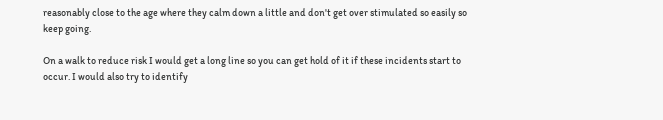reasonably close to the age where they calm down a little and don't get over stimulated so easily so keep going.

On a walk to reduce risk I would get a long line so you can get hold of it if these incidents start to occur. I would also try to identify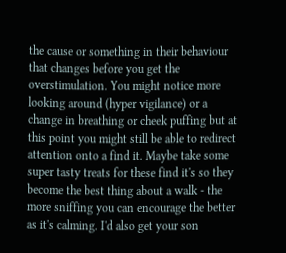the cause or something in their behaviour that changes before you get the overstimulation. You might notice more looking around (hyper vigilance) or a change in breathing or cheek puffing but at this point you might still be able to redirect attention onto a find it. Maybe take some super tasty treats for these find it's so they become the best thing about a walk - the more sniffing you can encourage the better as it's calming. I'd also get your son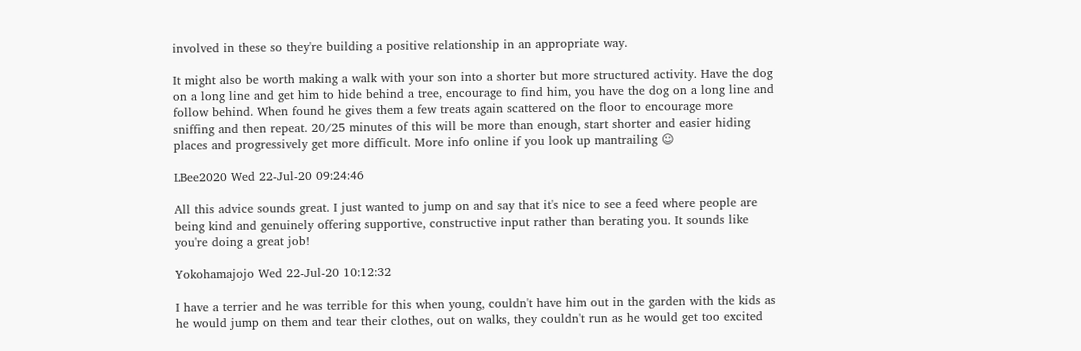involved in these so they're building a positive relationship in an appropriate way.

It might also be worth making a walk with your son into a shorter but more structured activity. Have the dog on a long line and get him to hide behind a tree, encourage to find him, you have the dog on a long line and follow behind. When found he gives them a few treats again scattered on the floor to encourage more sniffing and then repeat. 20/25 minutes of this will be more than enough, start shorter and easier hiding places and progressively get more difficult. More info online if you look up mantrailing ☺

LBee2020 Wed 22-Jul-20 09:24:46

All this advice sounds great. I just wanted to jump on and say that it's nice to see a feed where people are being kind and genuinely offering supportive, constructive input rather than berating you. It sounds like you're doing a great job!

Yokohamajojo Wed 22-Jul-20 10:12:32

I have a terrier and he was terrible for this when young, couldn't have him out in the garden with the kids as he would jump on them and tear their clothes, out on walks, they couldn't run as he would get too excited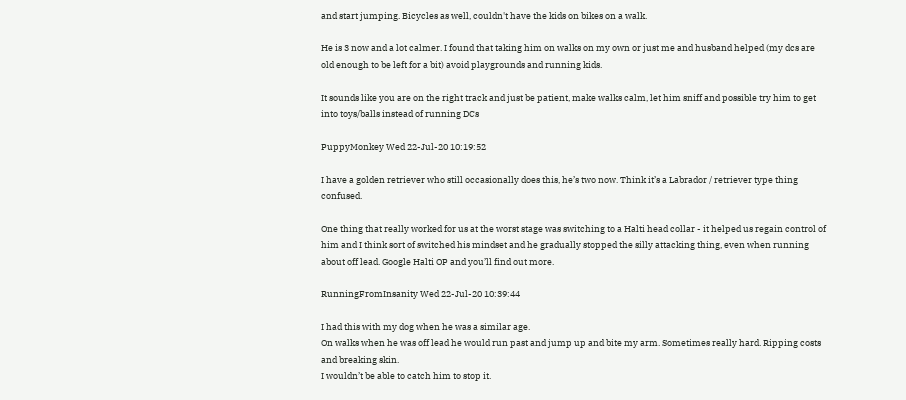and start jumping. Bicycles as well, couldn't have the kids on bikes on a walk.

He is 3 now and a lot calmer. I found that taking him on walks on my own or just me and husband helped (my dcs are old enough to be left for a bit) avoid playgrounds and running kids.

It sounds like you are on the right track and just be patient, make walks calm, let him sniff and possible try him to get into toys/balls instead of running DCs

PuppyMonkey Wed 22-Jul-20 10:19:52

I have a golden retriever who still occasionally does this, he’s two now. Think it’s a Labrador / retriever type thing confused.

One thing that really worked for us at the worst stage was switching to a Halti head collar - it helped us regain control of him and I think sort of switched his mindset and he gradually stopped the silly attacking thing, even when running about off lead. Google Halti OP and you’ll find out more.

RunningFromInsanity Wed 22-Jul-20 10:39:44

I had this with my dog when he was a similar age.
On walks when he was off lead he would run past and jump up and bite my arm. Sometimes really hard. Ripping costs and breaking skin.
I wouldn’t be able to catch him to stop it.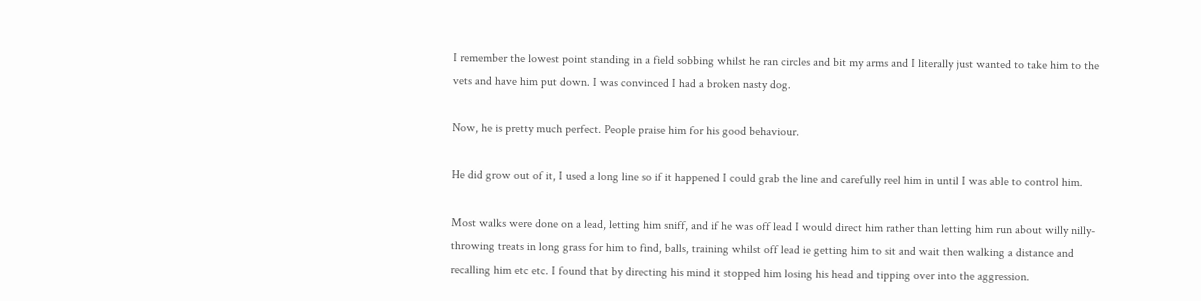I remember the lowest point standing in a field sobbing whilst he ran circles and bit my arms and I literally just wanted to take him to the vets and have him put down. I was convinced I had a broken nasty dog.

Now, he is pretty much perfect. People praise him for his good behaviour.

He did grow out of it, I used a long line so if it happened I could grab the line and carefully reel him in until I was able to control him.

Most walks were done on a lead, letting him sniff, and if he was off lead I would direct him rather than letting him run about willy nilly- throwing treats in long grass for him to find, balls, training whilst off lead ie getting him to sit and wait then walking a distance and recalling him etc etc. I found that by directing his mind it stopped him losing his head and tipping over into the aggression.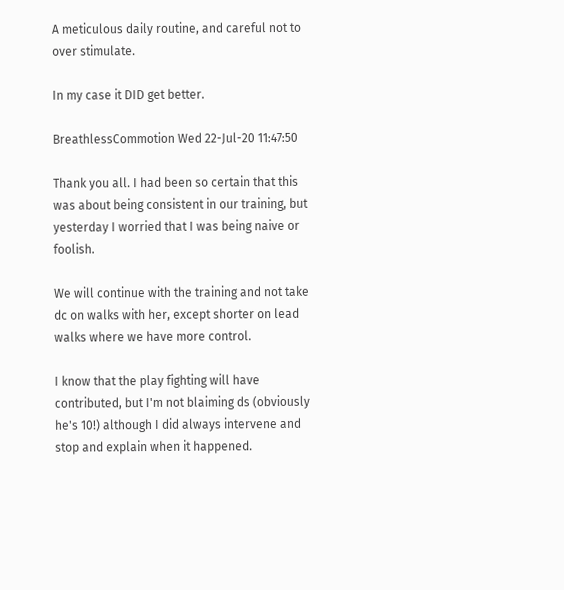A meticulous daily routine, and careful not to over stimulate.

In my case it DID get better.

BreathlessCommotion Wed 22-Jul-20 11:47:50

Thank you all. I had been so certain that this was about being consistent in our training, but yesterday I worried that I was being naive or foolish.

We will continue with the training and not take dc on walks with her, except shorter on lead walks where we have more control.

I know that the play fighting will have contributed, but I'm not blaiming ds (obviously he's 10!) although I did always intervene and stop and explain when it happened.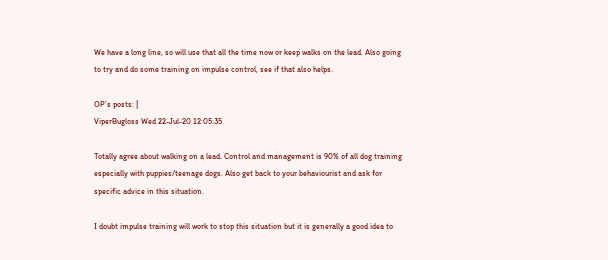We have a long line, so will use that all the time now or keep walks on the lead. Also going to try and do some training on impulse control, see if that also helps.

OP’s posts: |
ViperBugloss Wed 22-Jul-20 12:05:35

Totally agree about walking on a lead. Control and management is 90% of all dog training especially with puppies/teenage dogs. Also get back to your behaviourist and ask for specific advice in this situation.

I doubt impulse training will work to stop this situation but it is generally a good idea to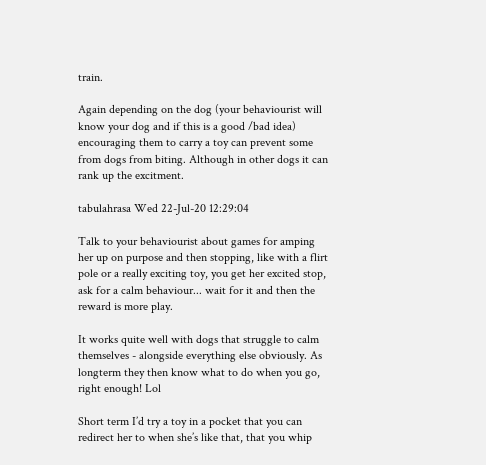train.

Again depending on the dog (your behaviourist will know your dog and if this is a good /bad idea) encouraging them to carry a toy can prevent some from dogs from biting. Although in other dogs it can rank up the excitment.

tabulahrasa Wed 22-Jul-20 12:29:04

Talk to your behaviourist about games for amping her up on purpose and then stopping, like with a flirt pole or a really exciting toy, you get her excited stop, ask for a calm behaviour... wait for it and then the reward is more play.

It works quite well with dogs that struggle to calm themselves - alongside everything else obviously. As longterm they then know what to do when you go, right enough! Lol

Short term I’d try a toy in a pocket that you can redirect her to when she’s like that, that you whip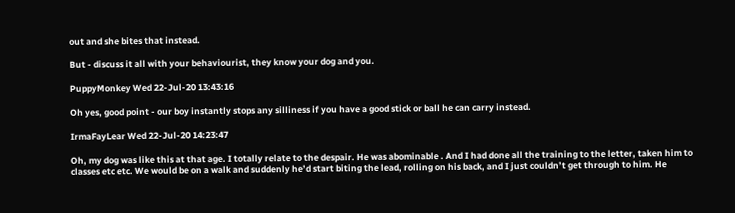out and she bites that instead.

But - discuss it all with your behaviourist, they know your dog and you.

PuppyMonkey Wed 22-Jul-20 13:43:16

Oh yes, good point - our boy instantly stops any silliness if you have a good stick or ball he can carry instead.

IrmaFayLear Wed 22-Jul-20 14:23:47

Oh, my dog was like this at that age. I totally relate to the despair. He was abominable . And I had done all the training to the letter, taken him to classes etc etc. We would be on a walk and suddenly he’d start biting the lead, rolling on his back, and I just couldn’t get through to him. He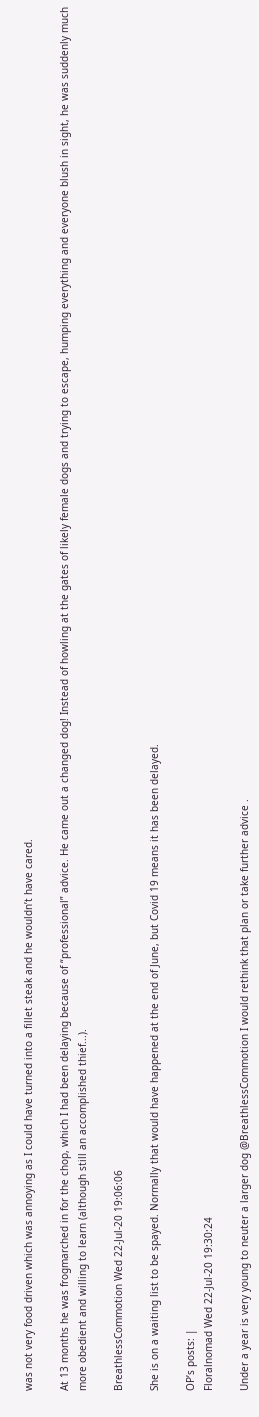was not very food driven which was annoying as I could have turned into a fillet steak and he wouldn’t have cared.

At 13 months he was frogmarched in for the chop, which I had been delaying because of “professional” advice. He came out a changed dog! Instead of howling at the gates of likely female dogs and trying to escape, humping everything and everyone blush in sight, he was suddenly much more obedient and willing to learn (although still an accomplished thief...).

BreathlessCommotion Wed 22-Jul-20 19:06:06

She is on a waiting list to be spayed. Normally that would have happened at the end of June, but Covid 19 means it has been delayed.

OP’s posts: |
Floralnomad Wed 22-Jul-20 19:30:24

Under a year is very young to neuter a larger dog @BreathlessCommotion I would rethink that plan or take further advice .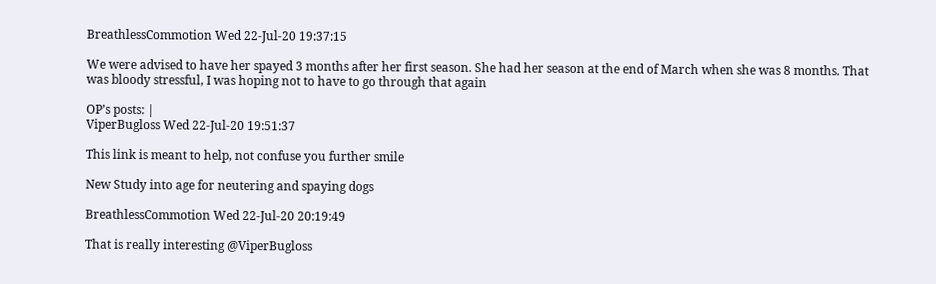BreathlessCommotion Wed 22-Jul-20 19:37:15

We were advised to have her spayed 3 months after her first season. She had her season at the end of March when she was 8 months. That was bloody stressful, I was hoping not to have to go through that again

OP’s posts: |
ViperBugloss Wed 22-Jul-20 19:51:37

This link is meant to help, not confuse you further smile

New Study into age for neutering and spaying dogs

BreathlessCommotion Wed 22-Jul-20 20:19:49

That is really interesting @ViperBugloss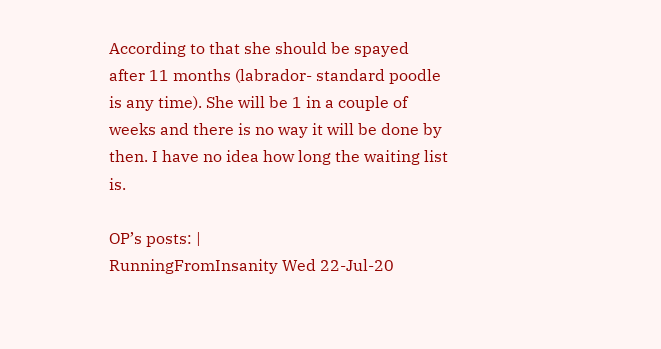According to that she should be spayed after 11 months (labrador- standard poodle is any time). She will be 1 in a couple of weeks and there is no way it will be done by then. I have no idea how long the waiting list is.

OP’s posts: |
RunningFromInsanity Wed 22-Jul-20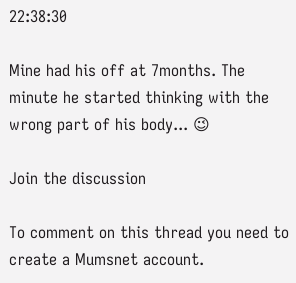22:38:30

Mine had his off at 7months. The minute he started thinking with the wrong part of his body... 😉

Join the discussion

To comment on this thread you need to create a Mumsnet account.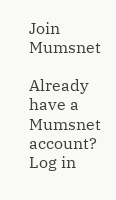Join Mumsnet

Already have a Mumsnet account? Log in